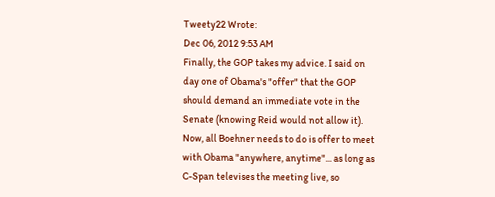Tweety22 Wrote:
Dec 06, 2012 9:53 AM
Finally, the GOP takes my advice. I said on day one of Obama's "offer" that the GOP should demand an immediate vote in the Senate (knowing Reid would not allow it). Now, all Boehner needs to do is offer to meet with Obama "anywhere, anytime"... as long as C-Span televises the meeting live, so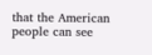that the American people can see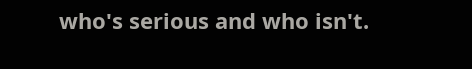who's serious and who isn't.